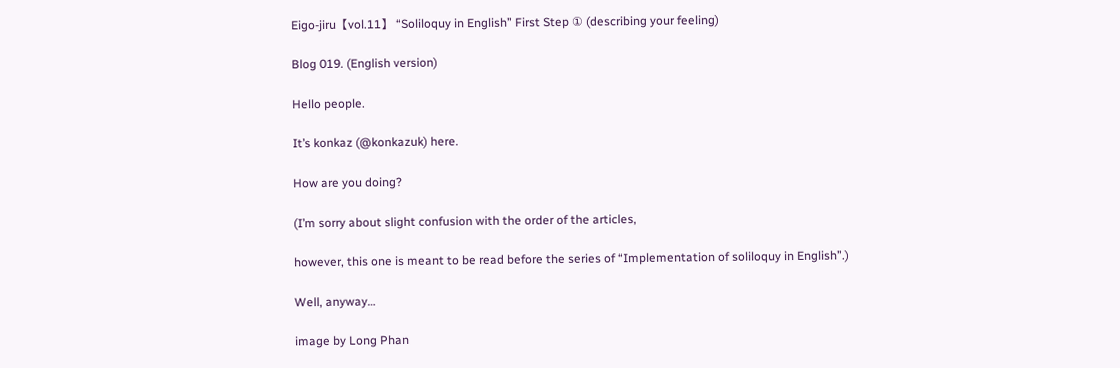Eigo-jiru【vol.11】 “Soliloquy in English” First Step ① (describing your feeling)

Blog 019. (English version)

Hello people.

It’s konkaz (@konkazuk) here.

How are you doing?

(I’m sorry about slight confusion with the order of the articles,

however, this one is meant to be read before the series of “Implementation of soliloquy in English”.)

Well, anyway…

image by Long Phan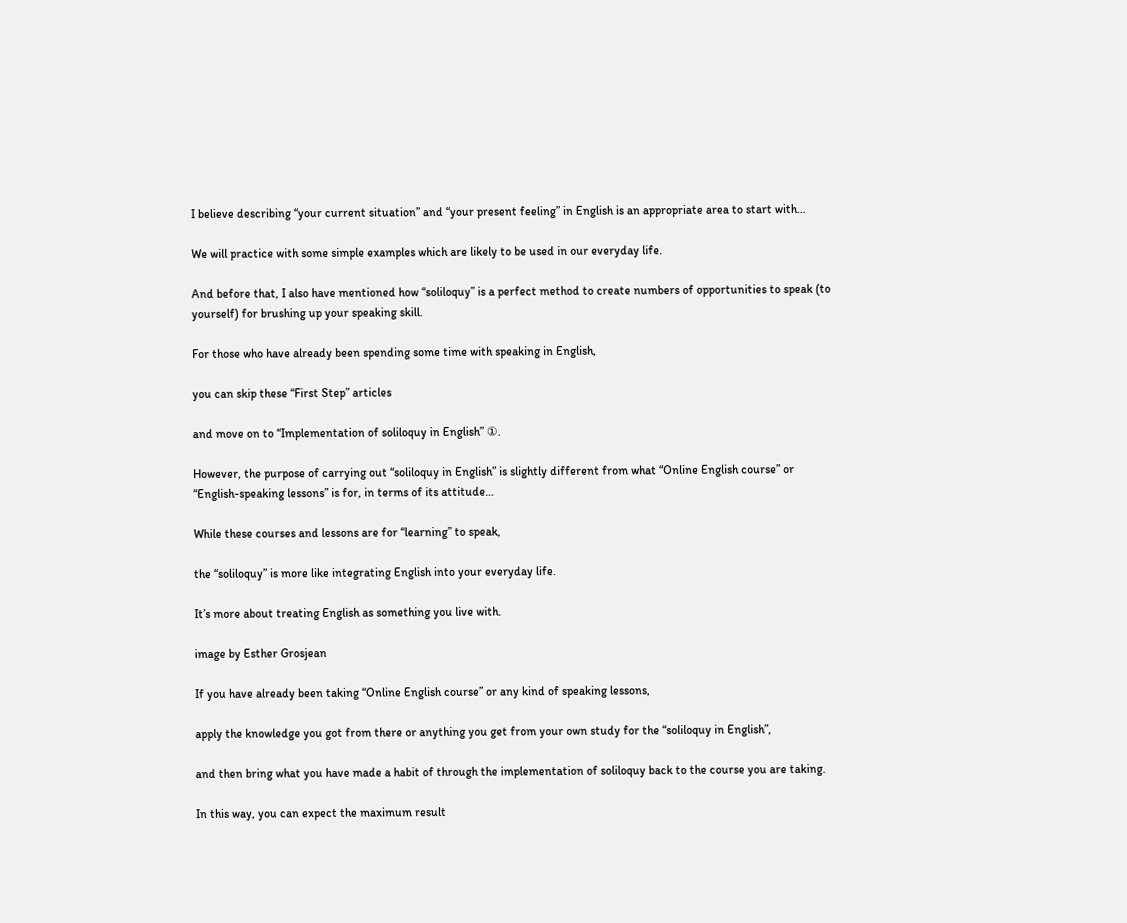I believe describing “your current situation” and “your present feeling” in English is an appropriate area to start with…

We will practice with some simple examples which are likely to be used in our everyday life.

And before that, I also have mentioned how “soliloquy” is a perfect method to create numbers of opportunities to speak (to yourself) for brushing up your speaking skill.

For those who have already been spending some time with speaking in English,

you can skip these “First Step” articles

and move on to “Implementation of soliloquy in English” ①.

However, the purpose of carrying out “soliloquy in English” is slightly different from what “Online English course” or “English-speaking lessons” is for, in terms of its attitude…

While these courses and lessons are for “learning” to speak,

the “soliloquy” is more like integrating English into your everyday life.

It’s more about treating English as something you live with.

image by Esther Grosjean

If you have already been taking “Online English course” or any kind of speaking lessons,

apply the knowledge you got from there or anything you get from your own study for the “soliloquy in English”,

and then bring what you have made a habit of through the implementation of soliloquy back to the course you are taking.

In this way, you can expect the maximum result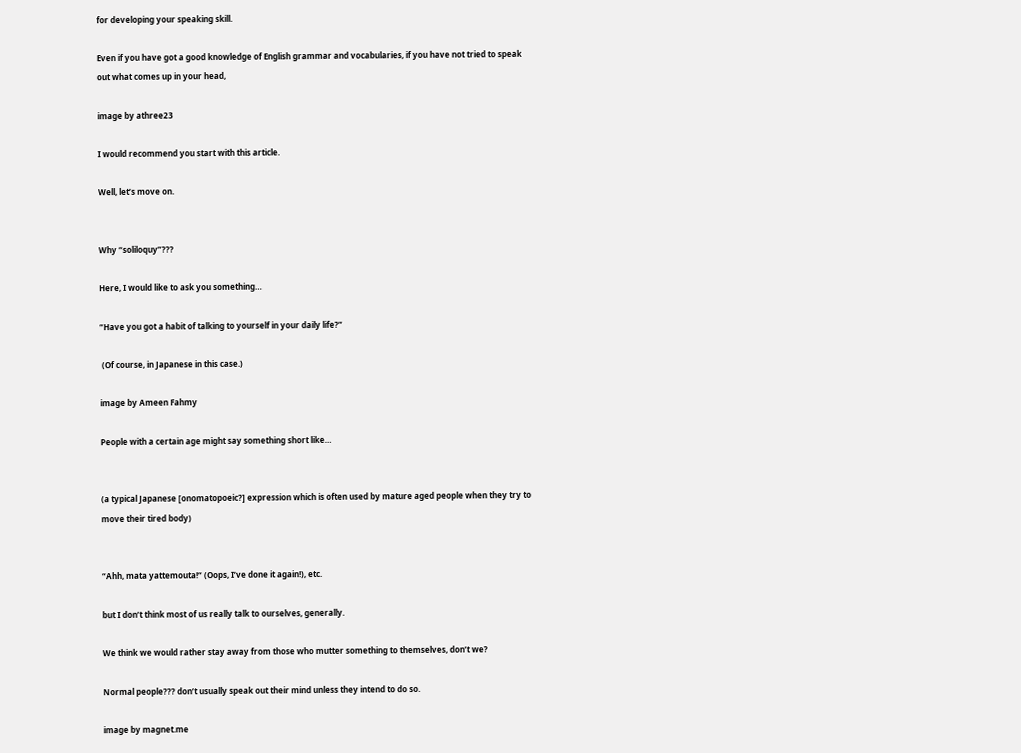for developing your speaking skill.

Even if you have got a good knowledge of English grammar and vocabularies, if you have not tried to speak out what comes up in your head,

image by athree23

I would recommend you start with this article.

Well, let’s move on.


Why “soliloquy”???

Here, I would like to ask you something…

“Have you got a habit of talking to yourself in your daily life?”

 (Of course, in Japanese in this case.)

image by Ameen Fahmy

People with a certain age might say something short like…


(a typical Japanese [onomatopoeic?] expression which is often used by mature aged people when they try to move their tired body)


“Ahh, mata yattemouta!“ (Oops, I’ve done it again!), etc.

but I don’t think most of us really talk to ourselves, generally.

We think we would rather stay away from those who mutter something to themselves, don’t we?

Normal people??? don’t usually speak out their mind unless they intend to do so.

image by magnet.me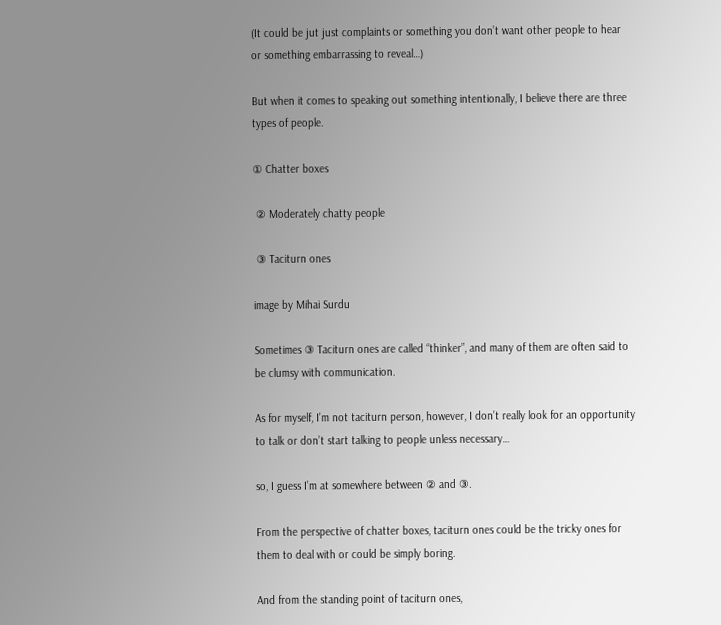(It could be jut just complaints or something you don’t want other people to hear or something embarrassing to reveal…)

But when it comes to speaking out something intentionally, I believe there are three types of people.

① Chatter boxes

 ② Moderately chatty people

 ③ Taciturn ones

image by Mihai Surdu

Sometimes ③ Taciturn ones are called “thinker”, and many of them are often said to be clumsy with communication.

As for myself, I’m not taciturn person, however, I don’t really look for an opportunity to talk or don’t start talking to people unless necessary…

so, I guess I’m at somewhere between ② and ③.

From the perspective of chatter boxes, taciturn ones could be the tricky ones for them to deal with or could be simply boring.

And from the standing point of taciturn ones,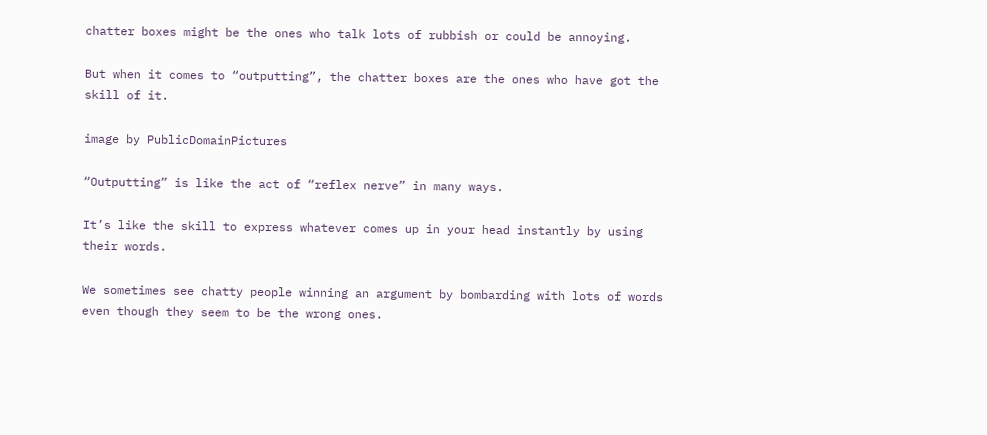chatter boxes might be the ones who talk lots of rubbish or could be annoying.

But when it comes to “outputting”, the chatter boxes are the ones who have got the skill of it.

image by PublicDomainPictures

“Outputting” is like the act of “reflex nerve” in many ways.

It’s like the skill to express whatever comes up in your head instantly by using their words.

We sometimes see chatty people winning an argument by bombarding with lots of words even though they seem to be the wrong ones.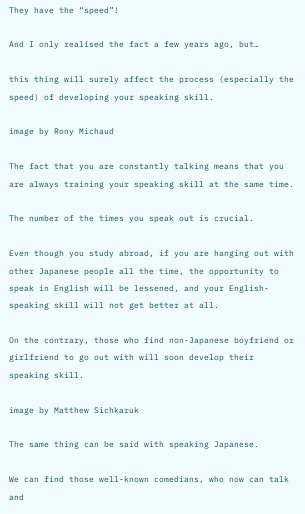They have the “speed”!

And I only realised the fact a few years ago, but…

this thing will surely affect the process (especially the speed) of developing your speaking skill.

image by Rony Michaud

The fact that you are constantly talking means that you are always training your speaking skill at the same time.

The number of the times you speak out is crucial.

Even though you study abroad, if you are hanging out with other Japanese people all the time, the opportunity to speak in English will be lessened, and your English-speaking skill will not get better at all.

On the contrary, those who find non-Japanese boyfriend or girlfriend to go out with will soon develop their speaking skill.

image by Matthew Sichkaruk

The same thing can be said with speaking Japanese.

We can find those well-known comedians, who now can talk and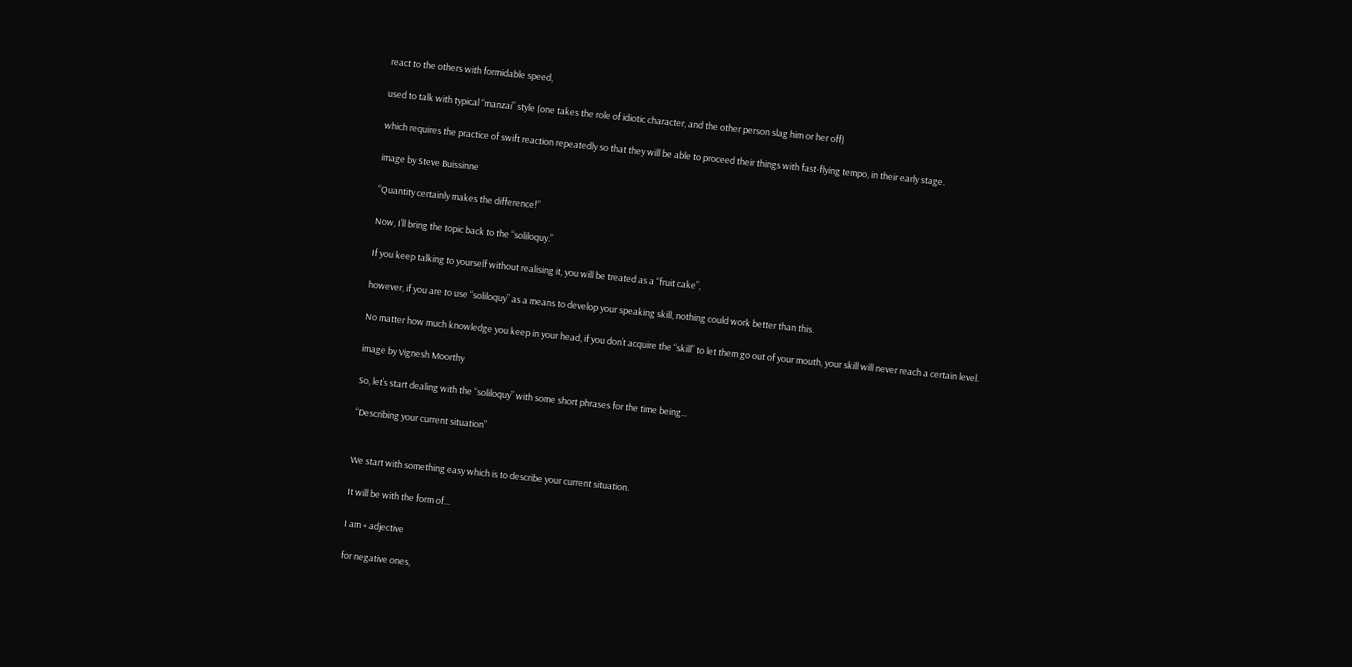react to the others with formidable speed,

used to talk with typical “manzai” style (one takes the role of idiotic character, and the other person slag him or her off)

which requires the practice of swift reaction repeatedly so that they will be able to proceed their things with fast-flying tempo, in their early stage.

image by Steve Buissinne

“Quantity certainly makes the difference!”

Now, I’ll bring the topic back to the “soliloquy.”

If you keep talking to yourself without realising it, you will be treated as a “fruit cake”,

however, if you are to use “soliloquy” as a means to develop your speaking skill, nothing could work better than this.

No matter how much knowledge you keep in your head, if you don’t acquire the “skill” to let them go out of your mouth, your skill will never reach a certain level.

image by Vignesh Moorthy

So, let’s start dealing with the “soliloquy” with some short phrases for the time being…

“Describing your current situation”


We start with something easy which is to describe your current situation.

It will be with the form of…

I am + adjective

for negative ones,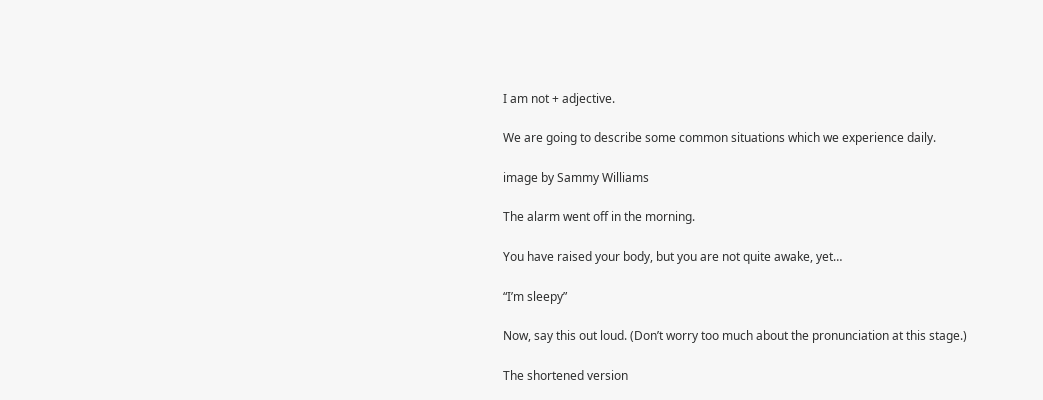I am not + adjective.

We are going to describe some common situations which we experience daily.

image by Sammy Williams

The alarm went off in the morning.

You have raised your body, but you are not quite awake, yet…

“I’m sleepy”

Now, say this out loud. (Don’t worry too much about the pronunciation at this stage.)

The shortened version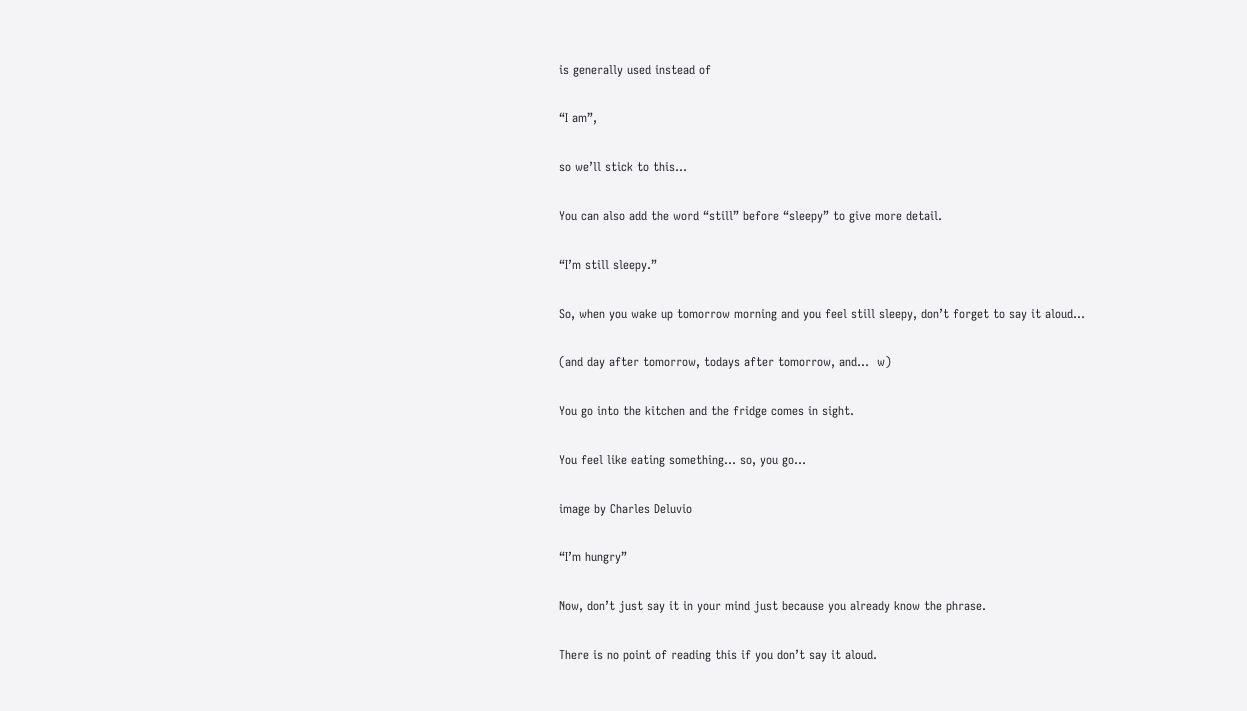is generally used instead of

“I am”,

so we’ll stick to this…

You can also add the word “still” before “sleepy” to give more detail.

“I’m still sleepy.”

So, when you wake up tomorrow morning and you feel still sleepy, don’t forget to say it aloud…

(and day after tomorrow, todays after tomorrow, and…  w)

You go into the kitchen and the fridge comes in sight.

You feel like eating something… so, you go…

image by Charles Deluvio

“I’m hungry”

Now, don’t just say it in your mind just because you already know the phrase.

There is no point of reading this if you don’t say it aloud.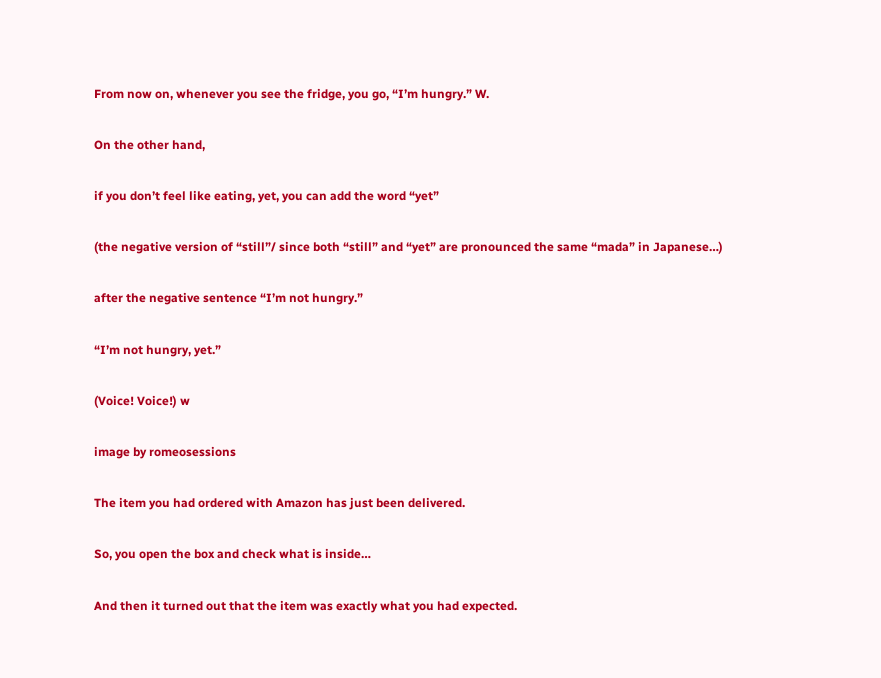From now on, whenever you see the fridge, you go, “I’m hungry.” W.

On the other hand,

if you don’t feel like eating, yet, you can add the word “yet”

(the negative version of “still”/ since both “still” and “yet” are pronounced the same “mada” in Japanese…)

after the negative sentence “I’m not hungry.”

“I’m not hungry, yet.”

(Voice! Voice!) w

image by romeosessions

The item you had ordered with Amazon has just been delivered.

So, you open the box and check what is inside…

And then it turned out that the item was exactly what you had expected.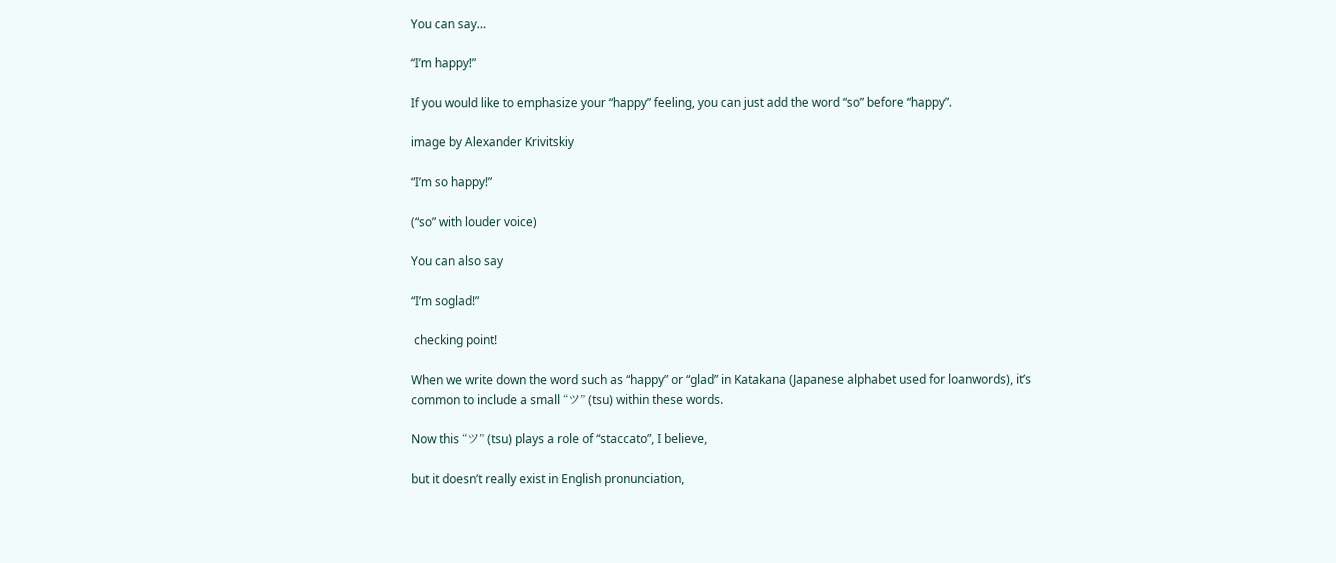You can say…

“I’m happy!”

If you would like to emphasize your “happy” feeling, you can just add the word “so” before “happy”.

image by Alexander Krivitskiy

“I’m so happy!”

(“so” with louder voice)

You can also say

“I’m soglad!”

 checking point!

When we write down the word such as “happy” or “glad” in Katakana (Japanese alphabet used for loanwords), it’s common to include a small “ツ” (tsu) within these words.

Now this “ツ” (tsu) plays a role of “staccato”, I believe,

but it doesn’t really exist in English pronunciation,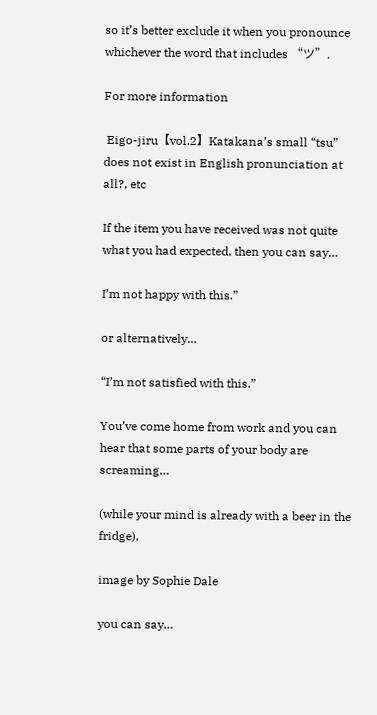so it’s better exclude it when you pronounce whichever the word that includes “ツ”.

For more information

 Eigo-jiru【vol.2】Katakana’s small “tsu” does not exist in English pronunciation at all?, etc

If the item you have received was not quite what you had expected, then you can say…

I’m not happy with this.”

or alternatively…

“I’m not satisfied with this.”

You’ve come home from work and you can hear that some parts of your body are screaming…

(while your mind is already with a beer in the fridge),

image by Sophie Dale

you can say…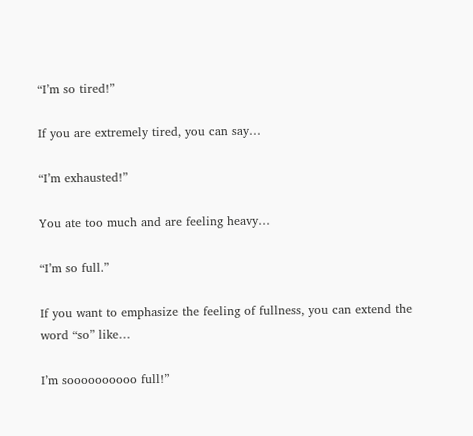“I’m so tired!”

If you are extremely tired, you can say…

“I’m exhausted!”

You ate too much and are feeling heavy…

“I’m so full.”

If you want to emphasize the feeling of fullness, you can extend the word “so” like…

I’m soooooooooo full!”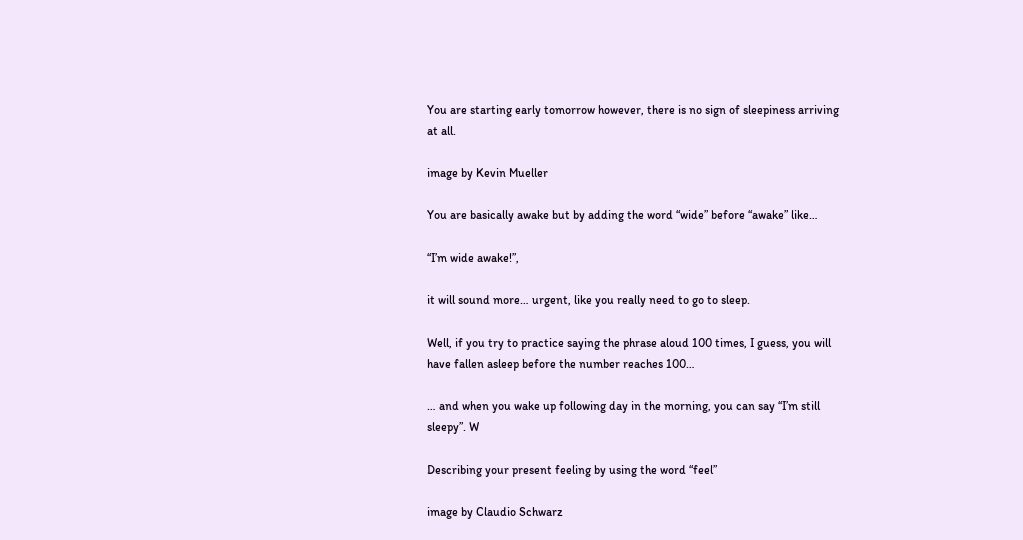You are starting early tomorrow however, there is no sign of sleepiness arriving at all.

image by Kevin Mueller

You are basically awake but by adding the word “wide” before “awake” like…

“I’m wide awake!”,

it will sound more… urgent, like you really need to go to sleep.

Well, if you try to practice saying the phrase aloud 100 times, I guess, you will have fallen asleep before the number reaches 100…

… and when you wake up following day in the morning, you can say “I’m still sleepy”. W

Describing your present feeling by using the word “feel”

image by Claudio Schwarz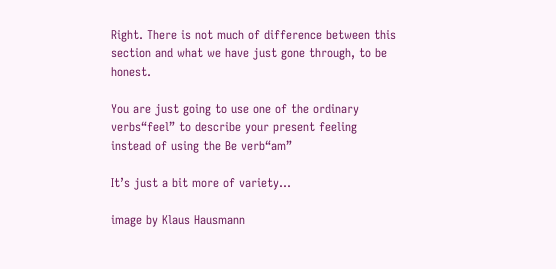Right. There is not much of difference between this section and what we have just gone through, to be honest.

You are just going to use one of the ordinary verbs“feel” to describe your present feeling instead of using the Be verb“am”

It’s just a bit more of variety…

image by Klaus Hausmann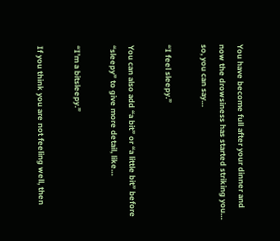You have become full after your dinner and now the drowsiness has started striking you… so, you can say…

“I feel sleepy.”

You can also add “a bit” or “a little bit” before “sleepy” to give more detail, like…

“I’m a bitsleepy.”

If you think you are not feeling well, then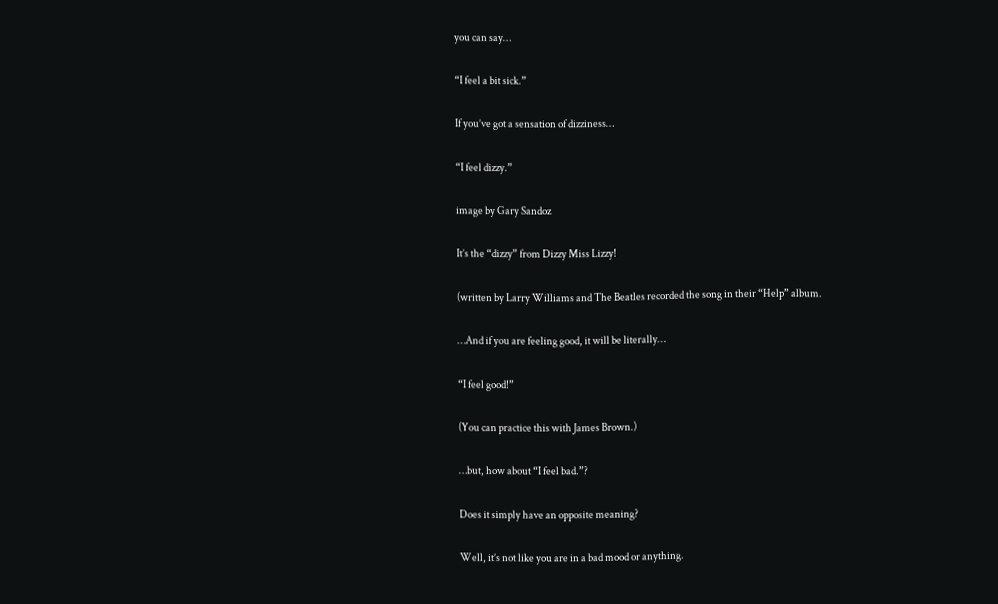you can say…

“I feel a bit sick.”

If you’ve got a sensation of dizziness…

“I feel dizzy.”

image by Gary Sandoz

It’s the “dizzy” from Dizzy Miss Lizzy!

(written by Larry Williams and The Beatles recorded the song in their “Help” album.

…And if you are feeling good, it will be literally…

“I feel good!”

(You can practice this with James Brown.)

…but, how about “I feel bad.”?

Does it simply have an opposite meaning?

Well, it’s not like you are in a bad mood or anything.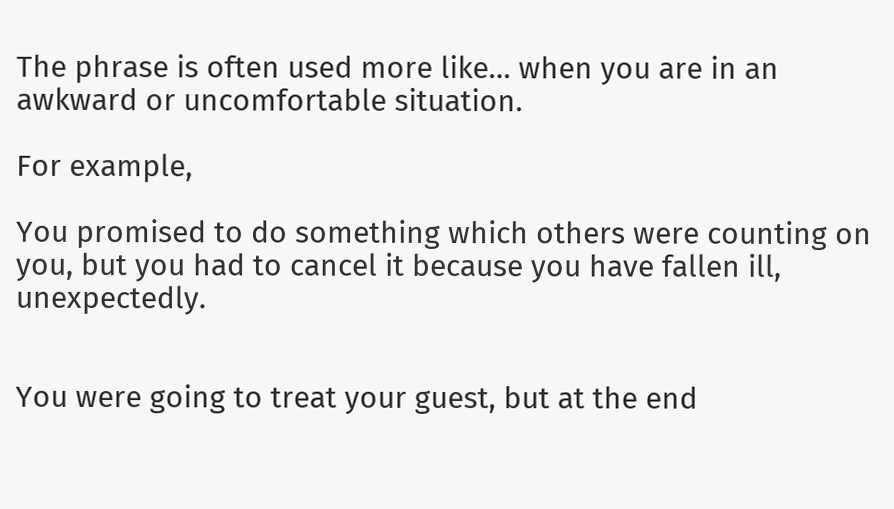The phrase is often used more like… when you are in an awkward or uncomfortable situation.

For example,

You promised to do something which others were counting on you, but you had to cancel it because you have fallen ill, unexpectedly.


You were going to treat your guest, but at the end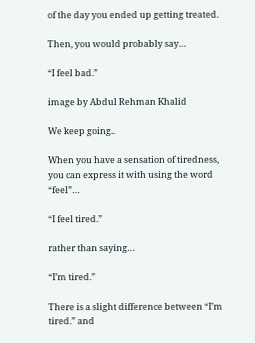of the day you ended up getting treated.

Then, you would probably say…

“I feel bad.”

image by Abdul Rehman Khalid

We keep going..

When you have a sensation of tiredness, you can express it with using the word “feel”…

“I feel tired.”

rather than saying…

“I’m tired.”

There is a slight difference between “I’m tired.” and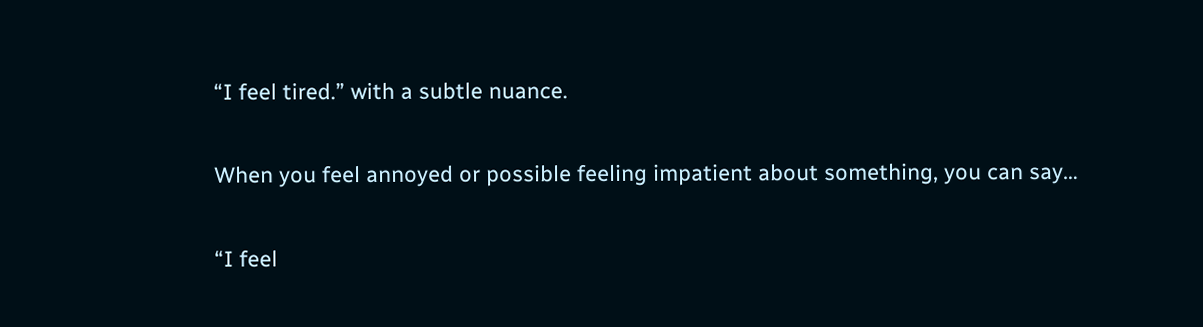“I feel tired.” with a subtle nuance.

When you feel annoyed or possible feeling impatient about something, you can say…

“I feel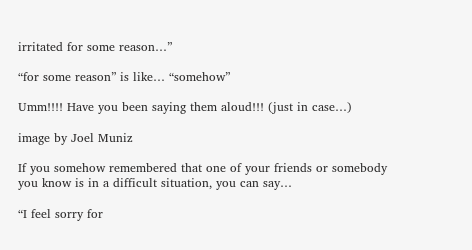irritated for some reason…”

“for some reason” is like… “somehow”

Umm!!!! Have you been saying them aloud!!! (just in case…)

image by Joel Muniz

If you somehow remembered that one of your friends or somebody you know is in a difficult situation, you can say…

“I feel sorry for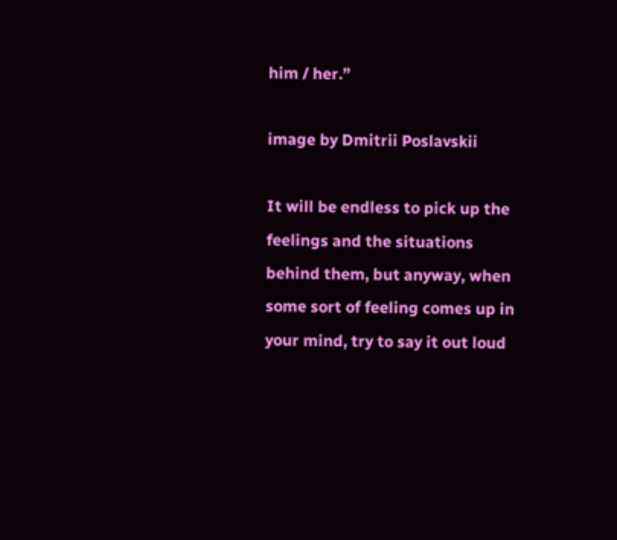him / her.”

image by Dmitrii Poslavskii

It will be endless to pick up the feelings and the situations behind them, but anyway, when some sort of feeling comes up in your mind, try to say it out loud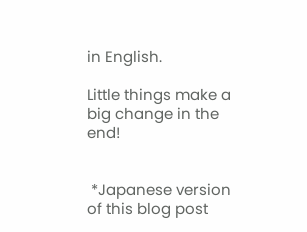in English.

Little things make a big change in the end!


 *Japanese version of this blog post